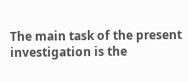The main task of the present investigation is the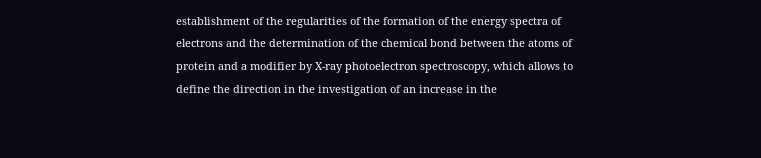establishment of the regularities of the formation of the energy spectra of electrons and the determination of the chemical bond between the atoms of protein and a modifier by X-ray photoelectron spectroscopy, which allows to define the direction in the investigation of an increase in the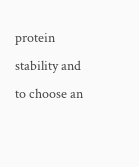protein stability and to choose an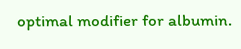optimal modifier for albumin.